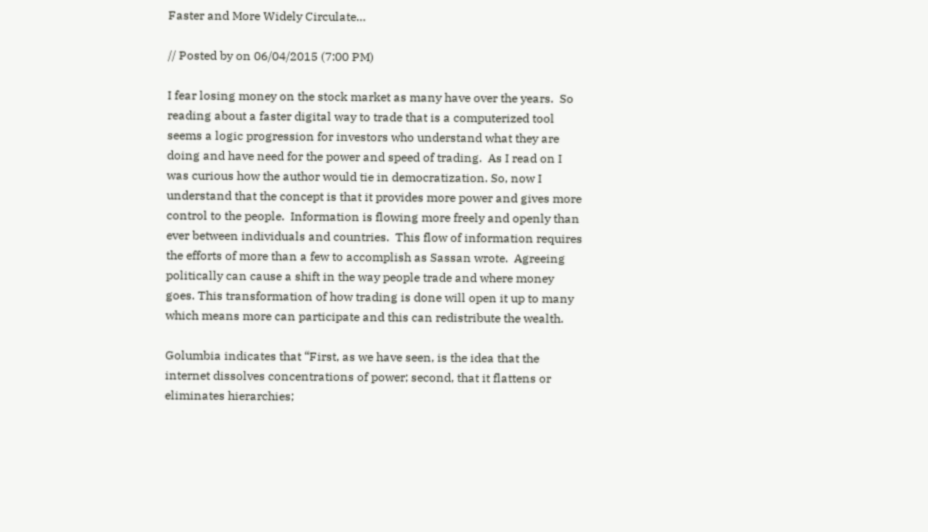Faster and More Widely Circulate…

// Posted by on 06/04/2015 (7:00 PM)

I fear losing money on the stock market as many have over the years.  So reading about a faster digital way to trade that is a computerized tool seems a logic progression for investors who understand what they are doing and have need for the power and speed of trading.  As I read on I was curious how the author would tie in democratization. So, now I understand that the concept is that it provides more power and gives more control to the people.  Information is flowing more freely and openly than ever between individuals and countries.  This flow of information requires the efforts of more than a few to accomplish as Sassan wrote.  Agreeing politically can cause a shift in the way people trade and where money goes. This transformation of how trading is done will open it up to many which means more can participate and this can redistribute the wealth.

Golumbia indicates that “First, as we have seen, is the idea that the internet dissolves concentrations of power; second, that it flattens or eliminates hierarchies;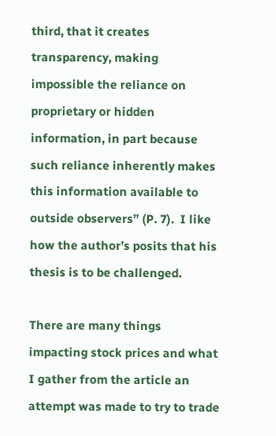third, that it creates transparency, making impossible the reliance on proprietary or hidden information, in part because such reliance inherently makes this information available to outside observers” (P. 7).  I like how the author’s posits that his thesis is to be challenged.

There are many things impacting stock prices and what I gather from the article an attempt was made to try to trade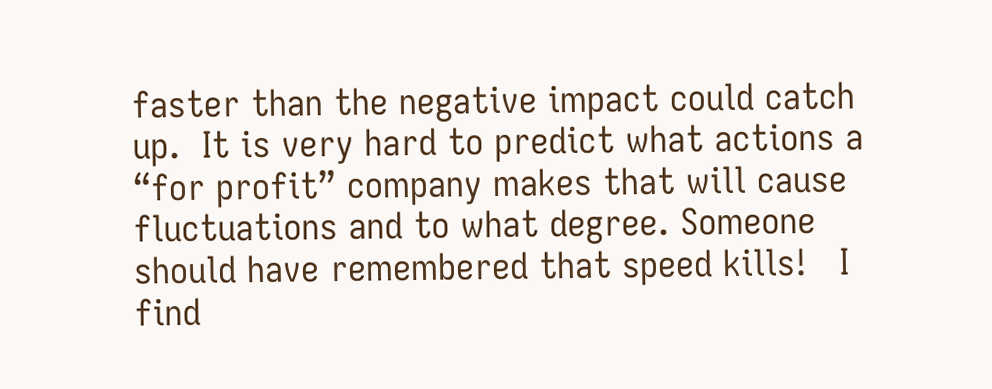faster than the negative impact could catch up.  It is very hard to predict what actions a “for profit” company makes that will cause fluctuations and to what degree. Someone should have remembered that speed kills!   I find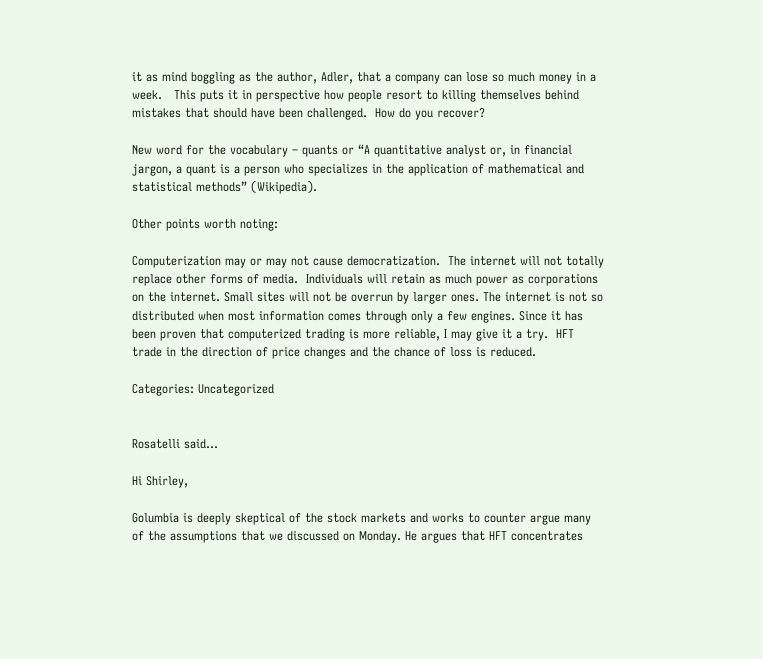it as mind boggling as the author, Adler, that a company can lose so much money in a week.   This puts it in perspective how people resort to killing themselves behind mistakes that should have been challenged.  How do you recover?

New word for the vocabulary – quants or “A quantitative analyst or, in financial jargon, a quant is a person who specializes in the application of mathematical and statistical methods” (Wikipedia).

Other points worth noting:

Computerization may or may not cause democratization.  The internet will not totally replace other forms of media.  Individuals will retain as much power as corporations on the internet. Small sites will not be overrun by larger ones. The internet is not so distributed when most information comes through only a few engines. Since it has been proven that computerized trading is more reliable, I may give it a try.  HFT trade in the direction of price changes and the chance of loss is reduced.

Categories: Uncategorized


Rosatelli said...

Hi Shirley,

Golumbia is deeply skeptical of the stock markets and works to counter argue many of the assumptions that we discussed on Monday. He argues that HFT concentrates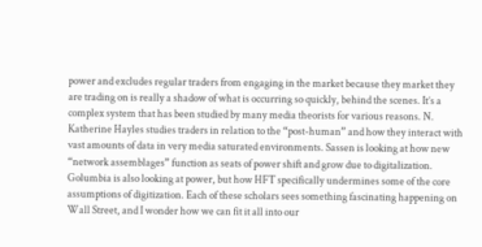power and excludes regular traders from engaging in the market because they market they are trading on is really a shadow of what is occurring so quickly, behind the scenes. It’s a complex system that has been studied by many media theorists for various reasons. N. Katherine Hayles studies traders in relation to the “post-human” and how they interact with vast amounts of data in very media saturated environments. Sassen is looking at how new “network assemblages” function as seats of power shift and grow due to digitalization. Golumbia is also looking at power, but how HFT specifically undermines some of the core assumptions of digitization. Each of these scholars sees something fascinating happening on Wall Street, and I wonder how we can fit it all into our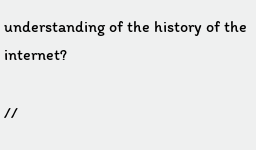understanding of the history of the internet?

//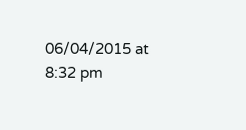06/04/2015 at 8:32 pm